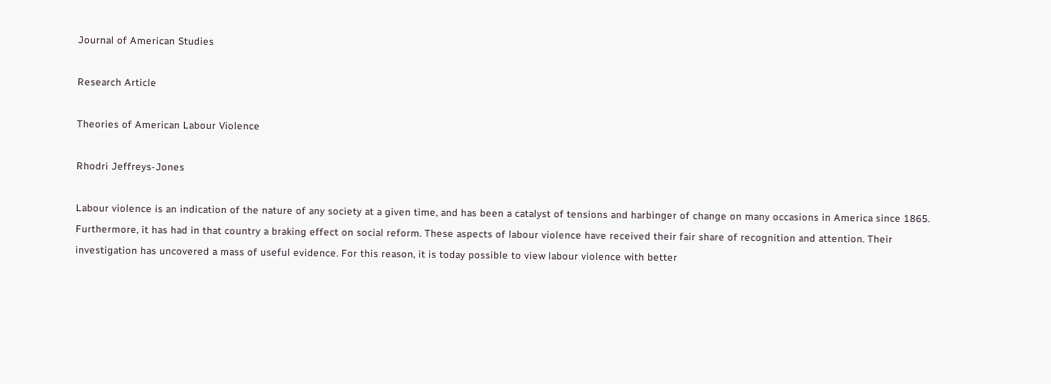Journal of American Studies

Research Article

Theories of American Labour Violence

Rhodri Jeffreys-Jones

Labour violence is an indication of the nature of any society at a given time, and has been a catalyst of tensions and harbinger of change on many occasions in America since 1865. Furthermore, it has had in that country a braking effect on social reform. These aspects of labour violence have received their fair share of recognition and attention. Their investigation has uncovered a mass of useful evidence. For this reason, it is today possible to view labour violence with better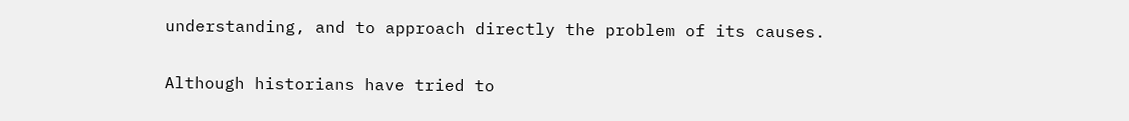understanding, and to approach directly the problem of its causes.

Although historians have tried to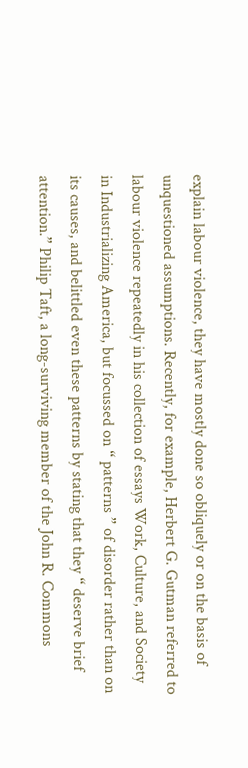explain labour violence, they have mostly done so obliquely or on the basis of unquestioned assumptions. Recently, for example, Herbert G. Gutman referred to labour violence repeatedly in his collection of essays Work, Culture, and Society in Industrializing America, but focussed on “ patterns ” of disorder rather than on its causes, and belittled even these patterns by stating that they “ deserve brief attention.” Philip Taft, a long-surviving member of the John R. Commons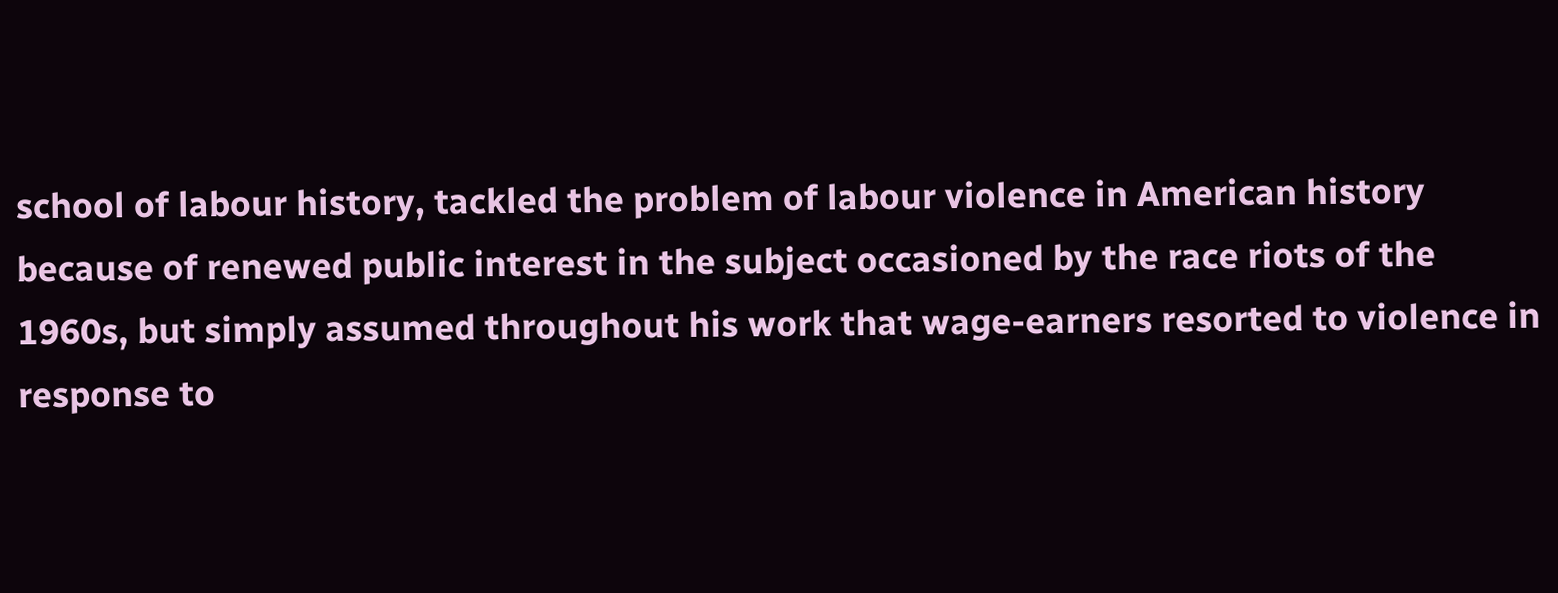school of labour history, tackled the problem of labour violence in American history because of renewed public interest in the subject occasioned by the race riots of the 1960s, but simply assumed throughout his work that wage-earners resorted to violence in response to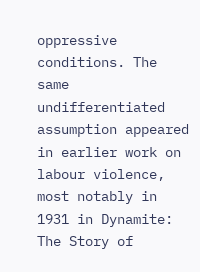oppressive conditions. The same undifferentiated assumption appeared in earlier work on labour violence, most notably in 1931 in Dynamite: The Story of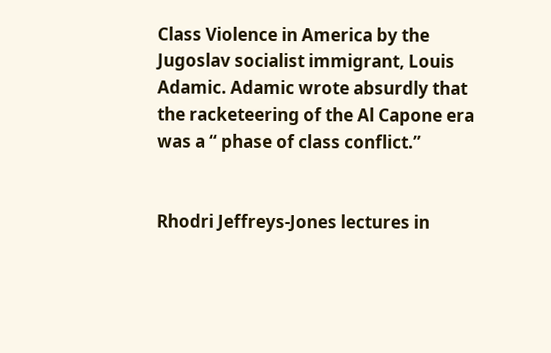Class Violence in America by the Jugoslav socialist immigrant, Louis Adamic. Adamic wrote absurdly that the racketeering of the Al Capone era was a “ phase of class conflict.”


Rhodri Jeffreys-Jones lectures in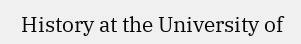History at the University of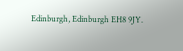Edinburgh, Edinburgh EH8 9JY.